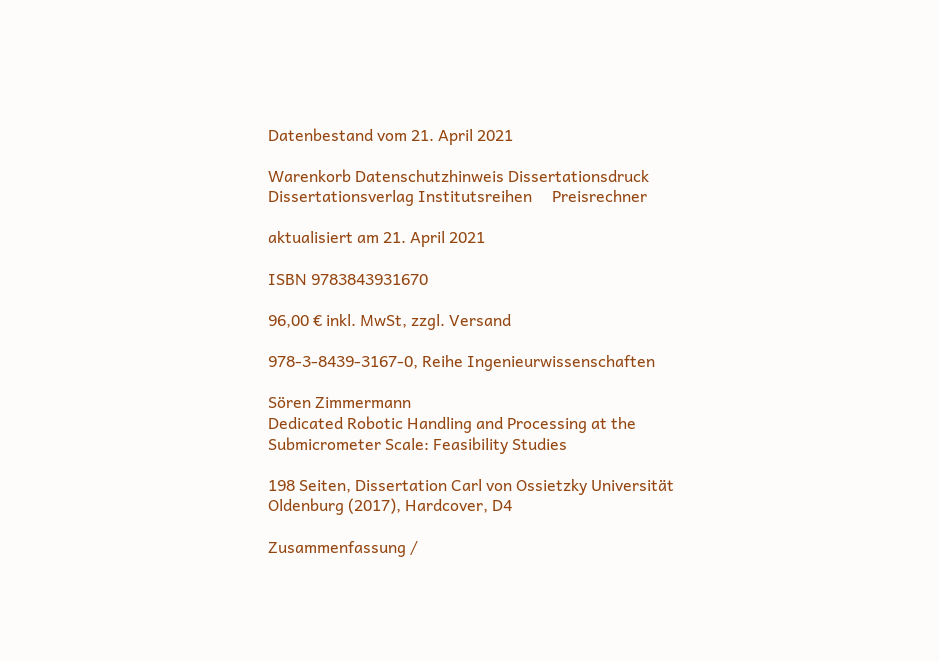Datenbestand vom 21. April 2021

Warenkorb Datenschutzhinweis Dissertationsdruck Dissertationsverlag Institutsreihen     Preisrechner

aktualisiert am 21. April 2021

ISBN 9783843931670

96,00 € inkl. MwSt, zzgl. Versand

978-3-8439-3167-0, Reihe Ingenieurwissenschaften

Sören Zimmermann
Dedicated Robotic Handling and Processing at the Submicrometer Scale: Feasibility Studies

198 Seiten, Dissertation Carl von Ossietzky Universität Oldenburg (2017), Hardcover, D4

Zusammenfassung /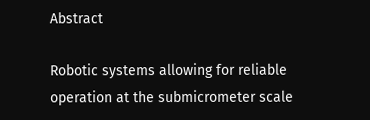Abstract

Robotic systems allowing for reliable operation at the submicrometer scale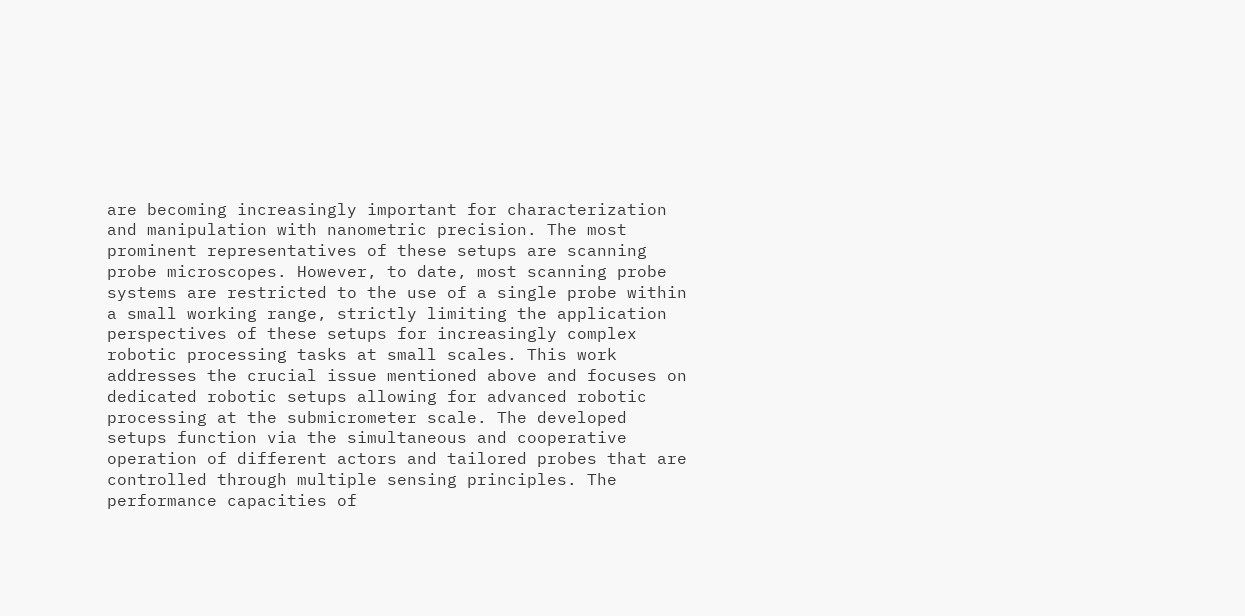are becoming increasingly important for characterization and manipulation with nanometric precision. The most prominent representatives of these setups are scanning probe microscopes. However, to date, most scanning probe systems are restricted to the use of a single probe within a small working range, strictly limiting the application perspectives of these setups for increasingly complex robotic processing tasks at small scales. This work addresses the crucial issue mentioned above and focuses on dedicated robotic setups allowing for advanced robotic processing at the submicrometer scale. The developed setups function via the simultaneous and cooperative operation of different actors and tailored probes that are controlled through multiple sensing principles. The performance capacities of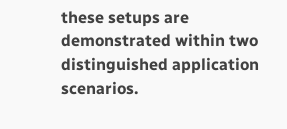these setups are demonstrated within two distinguished application scenarios.